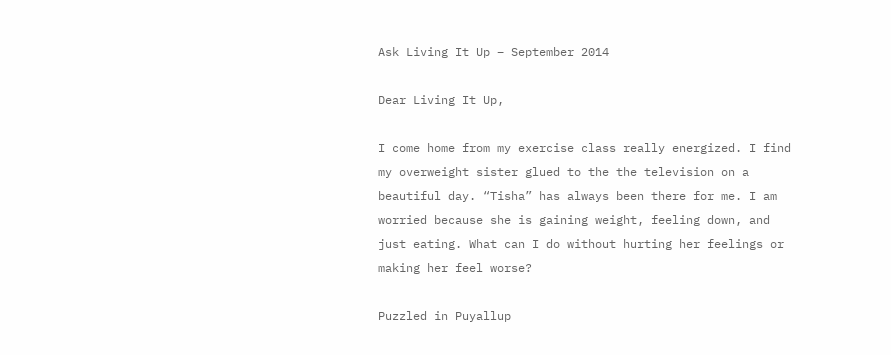Ask Living It Up – September 2014

Dear Living It Up,

I come home from my exercise class really energized. I find my overweight sister glued to the the television on a beautiful day. “Tisha” has always been there for me. I am worried because she is gaining weight, feeling down, and just eating. What can I do without hurting her feelings or making her feel worse?

Puzzled in Puyallup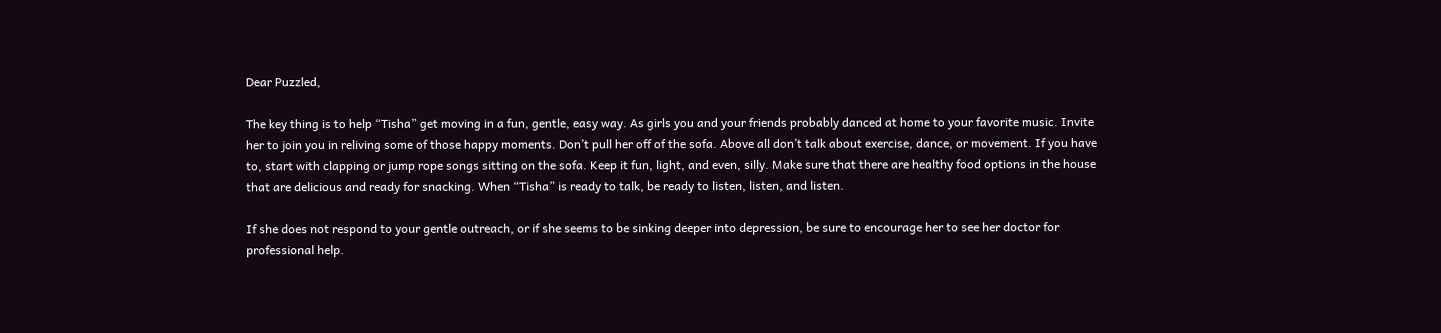Dear Puzzled,

The key thing is to help “Tisha” get moving in a fun, gentle, easy way. As girls you and your friends probably danced at home to your favorite music. Invite her to join you in reliving some of those happy moments. Don’t pull her off of the sofa. Above all don’t talk about exercise, dance, or movement. If you have to, start with clapping or jump rope songs sitting on the sofa. Keep it fun, light, and even, silly. Make sure that there are healthy food options in the house that are delicious and ready for snacking. When “Tisha” is ready to talk, be ready to listen, listen, and listen.

If she does not respond to your gentle outreach, or if she seems to be sinking deeper into depression, be sure to encourage her to see her doctor for professional help.